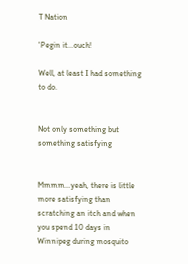T Nation

'Pegin it...ouch!

Well, at least I had something to do.


Not only something but something satisfying


Mmmm…yeah, there is little more satisfying than scratching an itch and when you spend 10 days in Winnipeg during mosquito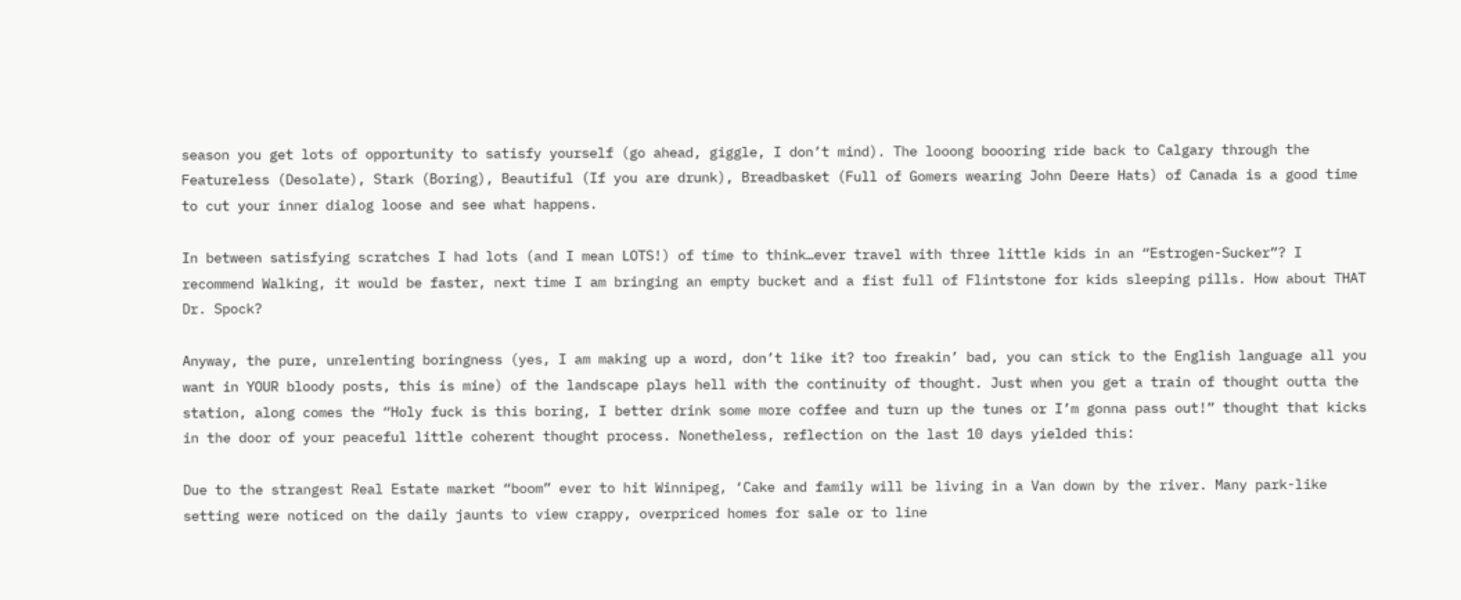season you get lots of opportunity to satisfy yourself (go ahead, giggle, I don’t mind). The looong boooring ride back to Calgary through the Featureless (Desolate), Stark (Boring), Beautiful (If you are drunk), Breadbasket (Full of Gomers wearing John Deere Hats) of Canada is a good time to cut your inner dialog loose and see what happens.

In between satisfying scratches I had lots (and I mean LOTS!) of time to think…ever travel with three little kids in an “Estrogen-Sucker”? I recommend Walking, it would be faster, next time I am bringing an empty bucket and a fist full of Flintstone for kids sleeping pills. How about THAT Dr. Spock?

Anyway, the pure, unrelenting boringness (yes, I am making up a word, don’t like it? too freakin’ bad, you can stick to the English language all you want in YOUR bloody posts, this is mine) of the landscape plays hell with the continuity of thought. Just when you get a train of thought outta the station, along comes the “Holy fuck is this boring, I better drink some more coffee and turn up the tunes or I’m gonna pass out!” thought that kicks in the door of your peaceful little coherent thought process. Nonetheless, reflection on the last 10 days yielded this:

Due to the strangest Real Estate market “boom” ever to hit Winnipeg, ‘Cake and family will be living in a Van down by the river. Many park-like setting were noticed on the daily jaunts to view crappy, overpriced homes for sale or to line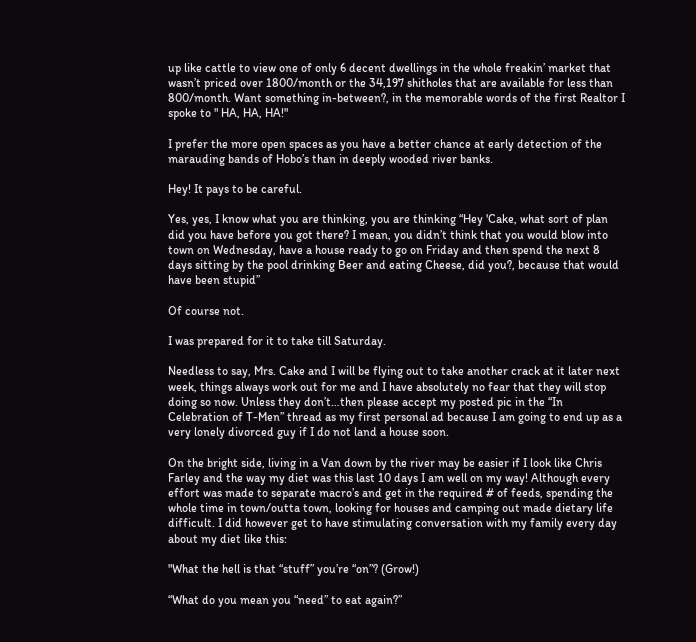up like cattle to view one of only 6 decent dwellings in the whole freakin’ market that wasn’t priced over 1800/month or the 34,197 shitholes that are available for less than 800/month. Want something in-between?, in the memorable words of the first Realtor I spoke to " HA, HA, HA!"

I prefer the more open spaces as you have a better chance at early detection of the marauding bands of Hobo’s than in deeply wooded river banks.

Hey! It pays to be careful.

Yes, yes, I know what you are thinking, you are thinking “Hey 'Cake, what sort of plan did you have before you got there? I mean, you didn’t think that you would blow into town on Wednesday, have a house ready to go on Friday and then spend the next 8 days sitting by the pool drinking Beer and eating Cheese, did you?, because that would have been stupid”

Of course not.

I was prepared for it to take till Saturday.

Needless to say, Mrs. Cake and I will be flying out to take another crack at it later next week, things always work out for me and I have absolutely no fear that they will stop doing so now. Unless they don’t…then please accept my posted pic in the “In Celebration of T-Men” thread as my first personal ad because I am going to end up as a very lonely divorced guy if I do not land a house soon.

On the bright side, living in a Van down by the river may be easier if I look like Chris Farley and the way my diet was this last 10 days I am well on my way! Although every effort was made to separate macro’s and get in the required # of feeds, spending the whole time in town/outta town, looking for houses and camping out made dietary life difficult. I did however get to have stimulating conversation with my family every day about my diet like this:

"What the hell is that “stuff” you’re “on”? (Grow!)

“What do you mean you “need” to eat again?”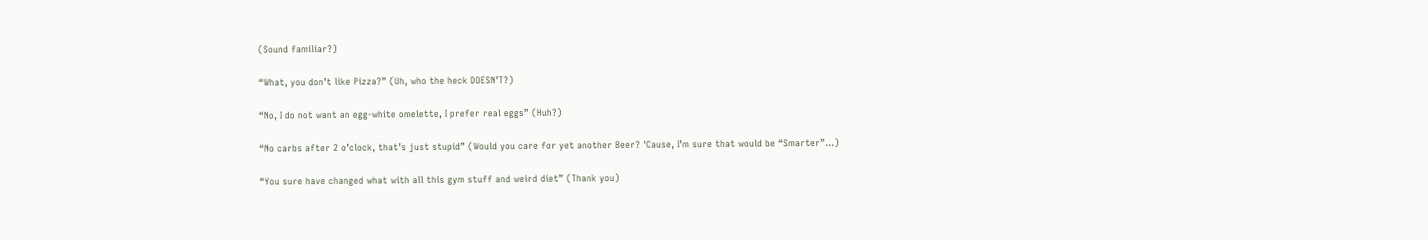(Sound familiar?)

“What, you don’t like Pizza?” (Uh, who the heck DOESN’T?)

“No, I do not want an egg-white omelette, I prefer real eggs” (Huh?)

“No carbs after 2 o’clock, that’s just stupid” (Would you care for yet another Beer? 'Cause, I’m sure that would be “Smarter”…)

“You sure have changed what with all this gym stuff and weird diet” (Thank you)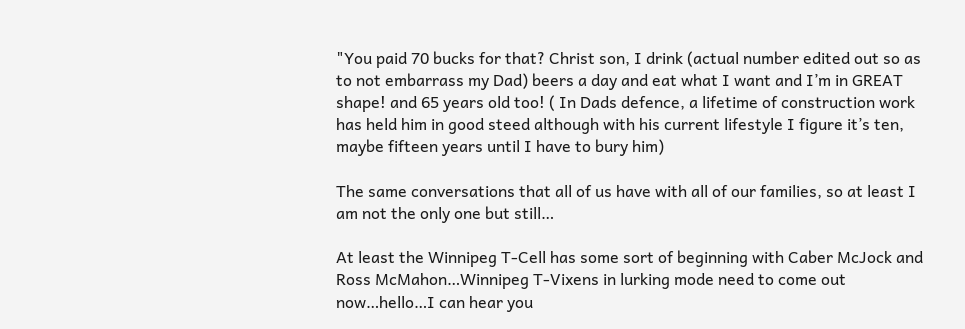"You paid 70 bucks for that? Christ son, I drink (actual number edited out so as to not embarrass my Dad) beers a day and eat what I want and I’m in GREAT shape! and 65 years old too! ( In Dads defence, a lifetime of construction work has held him in good steed although with his current lifestyle I figure it’s ten, maybe fifteen years until I have to bury him)

The same conversations that all of us have with all of our families, so at least I am not the only one but still…

At least the Winnipeg T-Cell has some sort of beginning with Caber McJock and Ross McMahon…Winnipeg T-Vixens in lurking mode need to come out now…hello…I can hear you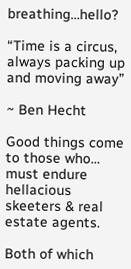breathing…hello?

“Time is a circus, always packing up and moving away”

~ Ben Hecht

Good things come to those who… must endure hellacious skeeters & real estate agents.

Both of which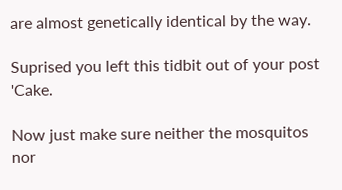are almost genetically identical by the way.

Suprised you left this tidbit out of your post 'Cake.

Now just make sure neither the mosquitos nor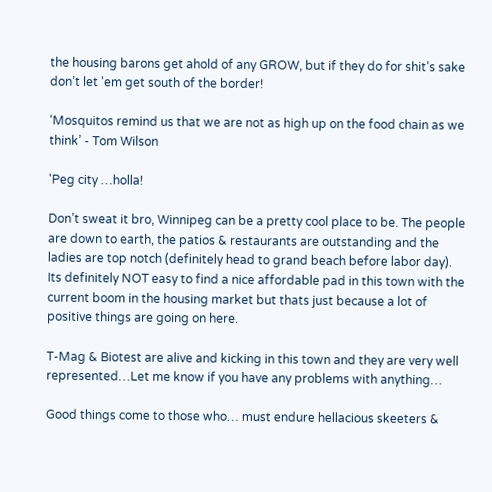the housing barons get ahold of any GROW, but if they do for shit’s sake don’t let 'em get south of the border!

‘Mosquitos remind us that we are not as high up on the food chain as we think’ - Tom Wilson

'Peg city …holla!

Don’t sweat it bro, Winnipeg can be a pretty cool place to be. The people are down to earth, the patios & restaurants are outstanding and the ladies are top notch (definitely head to grand beach before labor day). Its definitely NOT easy to find a nice affordable pad in this town with the current boom in the housing market but thats just because a lot of positive things are going on here.

T-Mag & Biotest are alive and kicking in this town and they are very well represented…Let me know if you have any problems with anything…

Good things come to those who… must endure hellacious skeeters &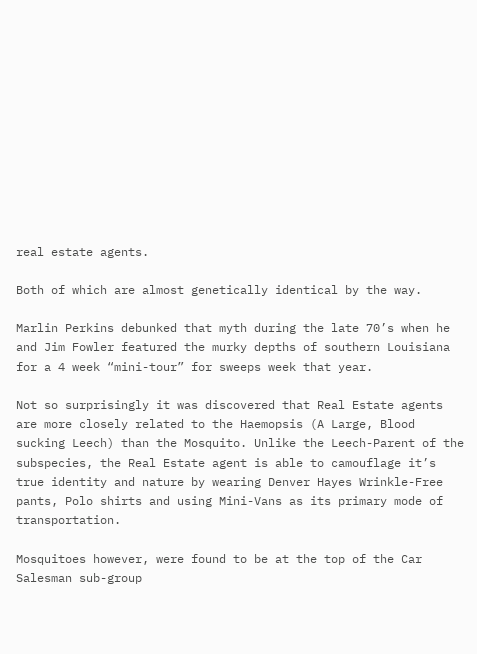real estate agents.

Both of which are almost genetically identical by the way.

Marlin Perkins debunked that myth during the late 70’s when he and Jim Fowler featured the murky depths of southern Louisiana for a 4 week “mini-tour” for sweeps week that year.

Not so surprisingly it was discovered that Real Estate agents are more closely related to the Haemopsis (A Large, Blood sucking Leech) than the Mosquito. Unlike the Leech-Parent of the subspecies, the Real Estate agent is able to camouflage it’s true identity and nature by wearing Denver Hayes Wrinkle-Free pants, Polo shirts and using Mini-Vans as its primary mode of transportation.

Mosquitoes however, were found to be at the top of the Car Salesman sub-group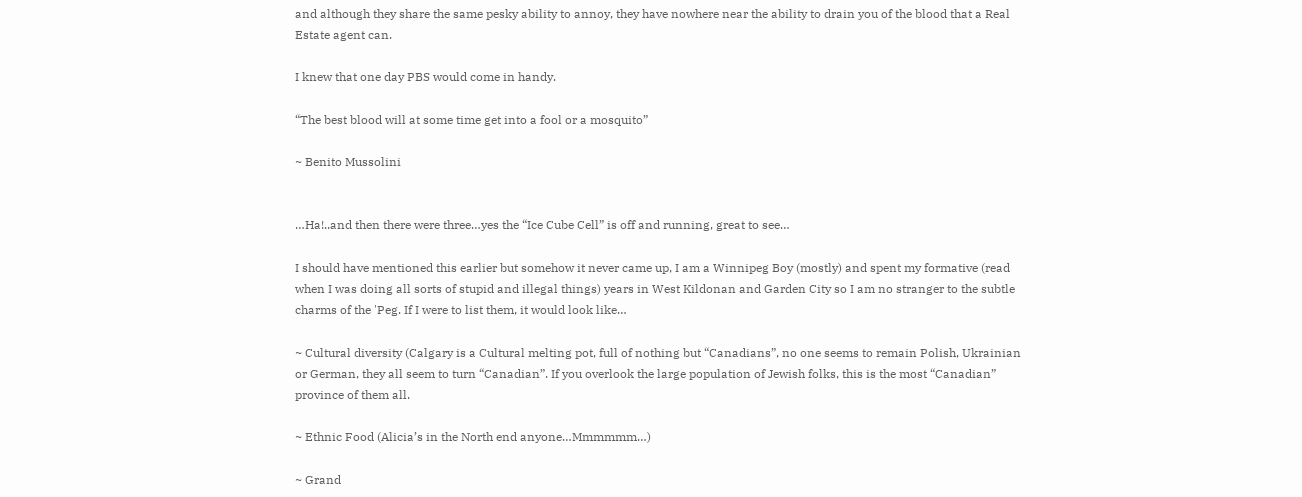and although they share the same pesky ability to annoy, they have nowhere near the ability to drain you of the blood that a Real Estate agent can.

I knew that one day PBS would come in handy.

“The best blood will at some time get into a fool or a mosquito”

~ Benito Mussolini


…Ha!..and then there were three…yes the “Ice Cube Cell” is off and running, great to see…

I should have mentioned this earlier but somehow it never came up, I am a Winnipeg Boy (mostly) and spent my formative (read when I was doing all sorts of stupid and illegal things) years in West Kildonan and Garden City so I am no stranger to the subtle charms of the 'Peg. If I were to list them, it would look like…

~ Cultural diversity (Calgary is a Cultural melting pot, full of nothing but “Canadians”, no one seems to remain Polish, Ukrainian or German, they all seem to turn “Canadian”. If you overlook the large population of Jewish folks, this is the most “Canadian” province of them all.

~ Ethnic Food (Alicia’s in the North end anyone…Mmmmmm…)

~ Grand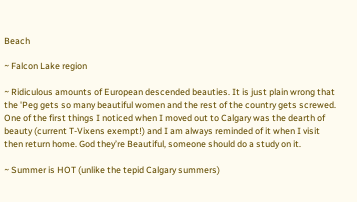Beach

~ Falcon Lake region

~ Ridiculous amounts of European descended beauties. It is just plain wrong that the 'Peg gets so many beautiful women and the rest of the country gets screwed. One of the first things I noticed when I moved out to Calgary was the dearth of beauty (current T-Vixens exempt!) and I am always reminded of it when I visit then return home. God they’re Beautiful, someone should do a study on it.

~ Summer is HOT (unlike the tepid Calgary summers)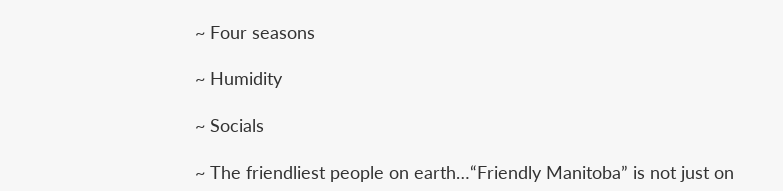~ Four seasons

~ Humidity

~ Socials

~ The friendliest people on earth…“Friendly Manitoba” is not just on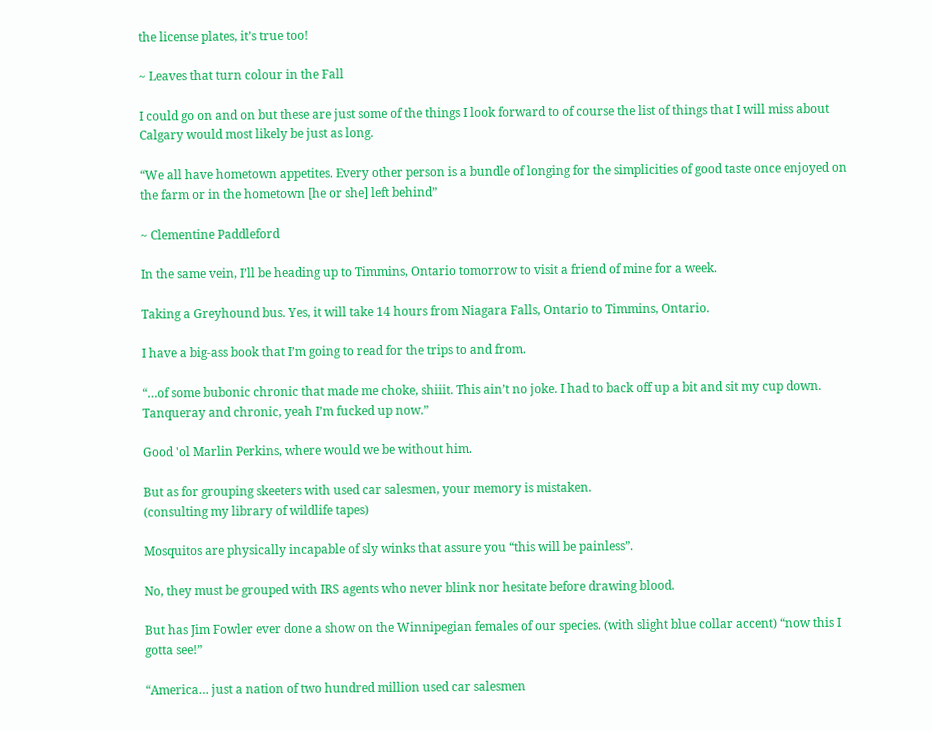the license plates, it’s true too!

~ Leaves that turn colour in the Fall

I could go on and on but these are just some of the things I look forward to of course the list of things that I will miss about Calgary would most likely be just as long.

“We all have hometown appetites. Every other person is a bundle of longing for the simplicities of good taste once enjoyed on the farm or in the hometown [he or she] left behind”

~ Clementine Paddleford

In the same vein, I’ll be heading up to Timmins, Ontario tomorrow to visit a friend of mine for a week.

Taking a Greyhound bus. Yes, it will take 14 hours from Niagara Falls, Ontario to Timmins, Ontario.

I have a big-ass book that I’m going to read for the trips to and from.

“…of some bubonic chronic that made me choke, shiiit. This ain’t no joke. I had to back off up a bit and sit my cup down. Tanqueray and chronic, yeah I’m fucked up now.”

Good 'ol Marlin Perkins, where would we be without him.

But as for grouping skeeters with used car salesmen, your memory is mistaken.
(consulting my library of wildlife tapes)

Mosquitos are physically incapable of sly winks that assure you “this will be painless”.

No, they must be grouped with IRS agents who never blink nor hesitate before drawing blood.

But has Jim Fowler ever done a show on the Winnipegian females of our species. (with slight blue collar accent) “now this I gotta see!”

“America… just a nation of two hundred million used car salesmen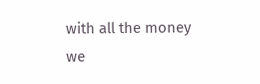with all the money we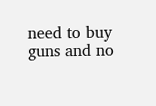need to buy guns and no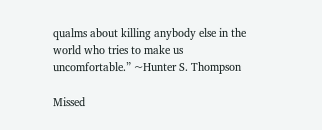qualms about killing anybody else in the world who tries to make us uncomfortable.” ~Hunter S. Thompson

Missed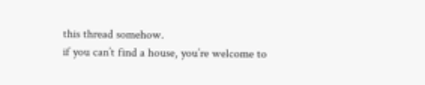this thread somehow.
if you can’t find a house, you’re welcome to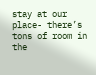stay at our place- there’s tons of room in the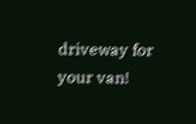driveway for your van!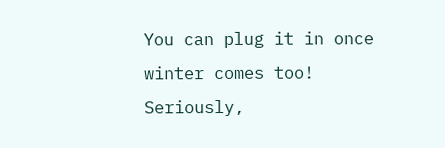You can plug it in once winter comes too!
Seriously,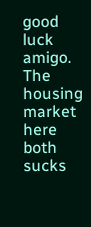good luck amigo. The housing market here both sucks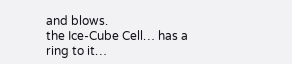and blows.
the Ice-Cube Cell… has a ring to it…